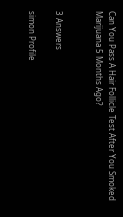Can You Pass A Hair Follicle Test After You Smoked Marijuana 5 Months Ago?


3 Answers

simon Profile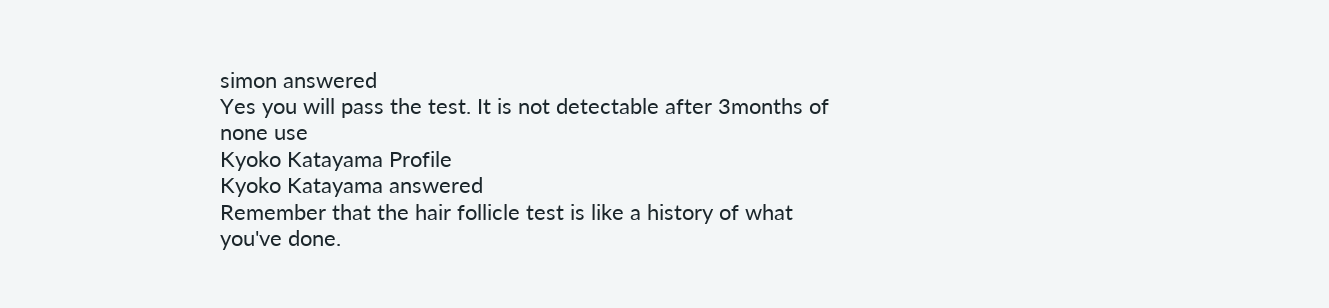simon answered
Yes you will pass the test. It is not detectable after 3months of none use
Kyoko Katayama Profile
Kyoko Katayama answered
Remember that the hair follicle test is like a history of what you've done.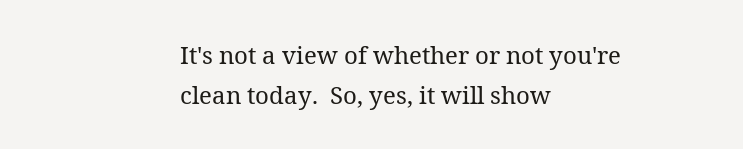It's not a view of whether or not you're clean today.  So, yes, it will show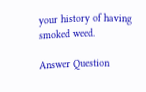your history of having smoked weed.

Answer Question